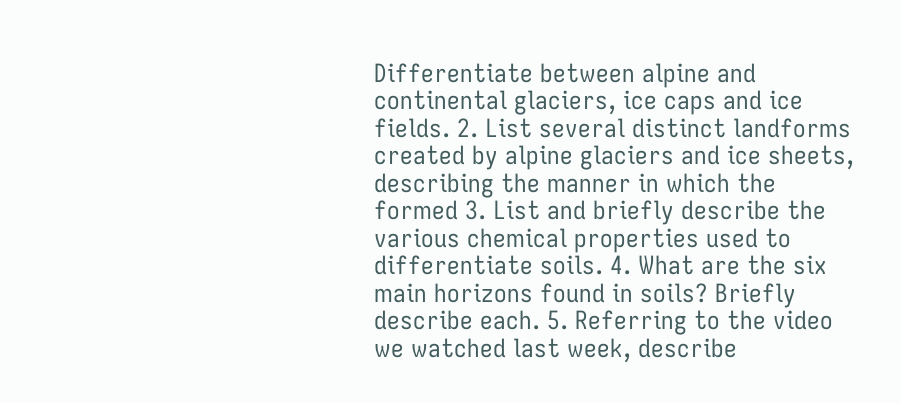Differentiate between alpine and continental glaciers, ice caps and ice fields. 2. List several distinct landforms created by alpine glaciers and ice sheets, describing the manner in which the formed 3. List and briefly describe the various chemical properties used to differentiate soils. 4. What are the six main horizons found in soils? Briefly describe each. 5. Referring to the video we watched last week, describe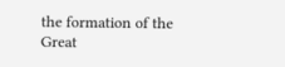the formation of the Great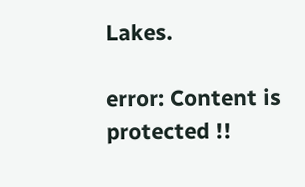Lakes.

error: Content is protected !!